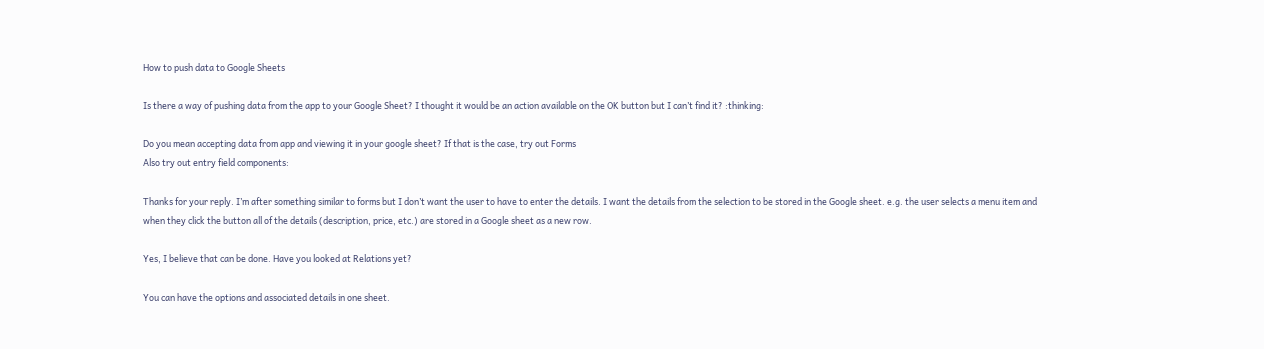How to push data to Google Sheets

Is there a way of pushing data from the app to your Google Sheet? I thought it would be an action available on the OK button but I can’t find it? :thinking:

Do you mean accepting data from app and viewing it in your google sheet? If that is the case, try out Forms
Also try out entry field components:

Thanks for your reply. I’m after something similar to forms but I don’t want the user to have to enter the details. I want the details from the selection to be stored in the Google sheet. e.g. the user selects a menu item and when they click the button all of the details (description, price, etc.) are stored in a Google sheet as a new row.

Yes, I believe that can be done. Have you looked at Relations yet?

You can have the options and associated details in one sheet.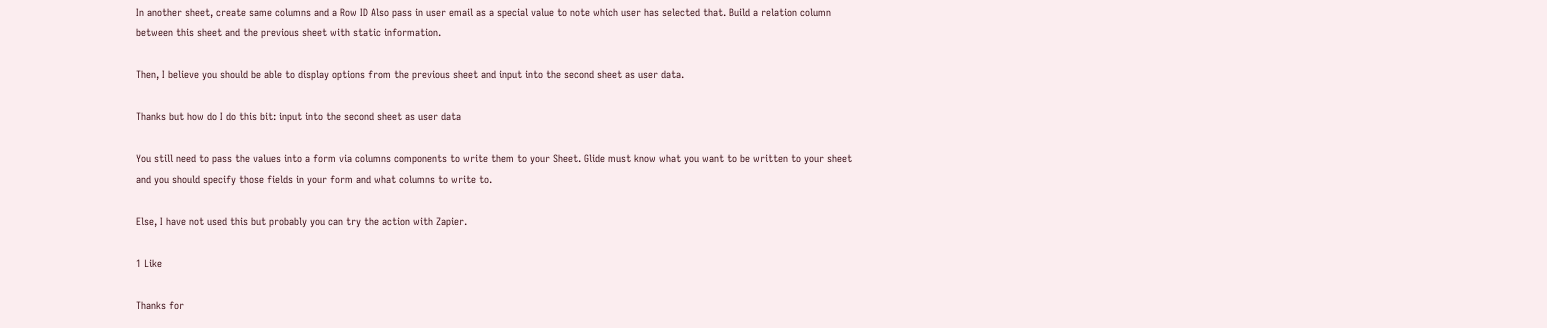In another sheet, create same columns and a Row ID Also pass in user email as a special value to note which user has selected that. Build a relation column between this sheet and the previous sheet with static information.

Then, I believe you should be able to display options from the previous sheet and input into the second sheet as user data.

Thanks but how do I do this bit: input into the second sheet as user data

You still need to pass the values into a form via columns components to write them to your Sheet. Glide must know what you want to be written to your sheet and you should specify those fields in your form and what columns to write to.

Else, I have not used this but probably you can try the action with Zapier.

1 Like

Thanks for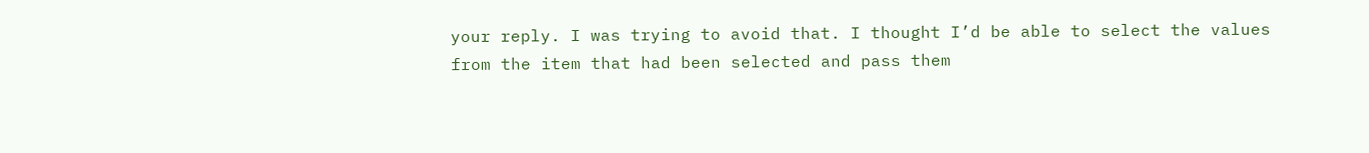your reply. I was trying to avoid that. I thought I’d be able to select the values from the item that had been selected and pass them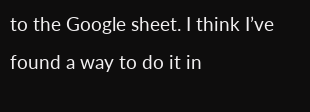to the Google sheet. I think I’ve found a way to do it in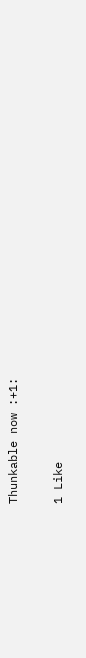Thunkable now :+1:

1 Like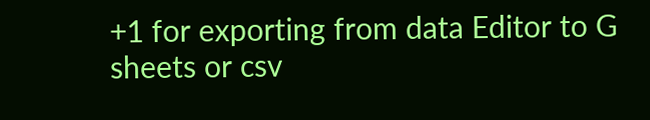+1 for exporting from data Editor to G sheets or csv